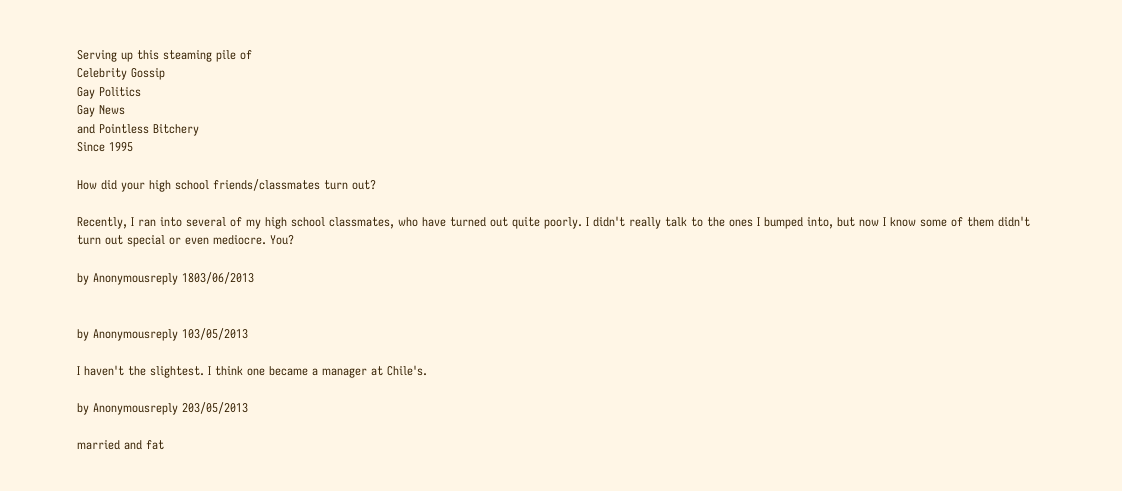Serving up this steaming pile of
Celebrity Gossip
Gay Politics
Gay News
and Pointless Bitchery
Since 1995

How did your high school friends/classmates turn out?

Recently, I ran into several of my high school classmates, who have turned out quite poorly. I didn't really talk to the ones I bumped into, but now I know some of them didn't turn out special or even mediocre. You?

by Anonymousreply 1803/06/2013


by Anonymousreply 103/05/2013

I haven't the slightest. I think one became a manager at Chile's.

by Anonymousreply 203/05/2013

married and fat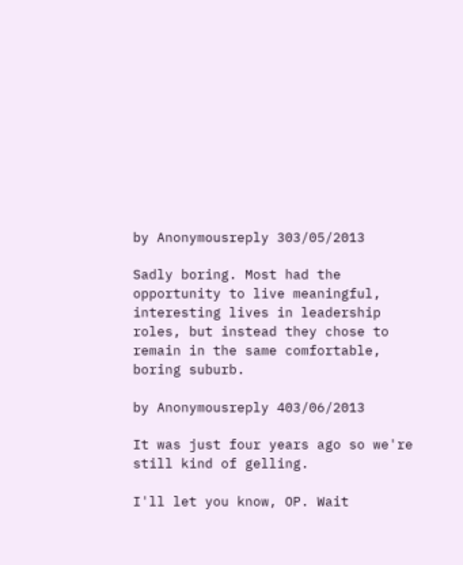by Anonymousreply 303/05/2013

Sadly boring. Most had the opportunity to live meaningful, interesting lives in leadership roles, but instead they chose to remain in the same comfortable, boring suburb.

by Anonymousreply 403/06/2013

It was just four years ago so we're still kind of gelling.

I'll let you know, OP. Wait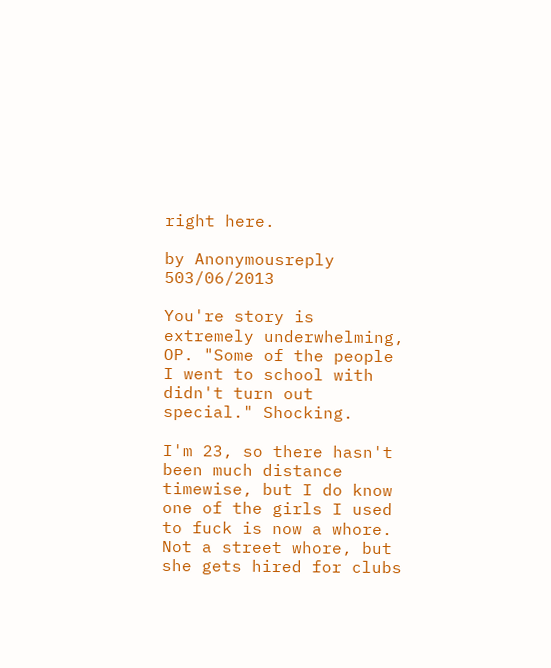right here.

by Anonymousreply 503/06/2013

You're story is extremely underwhelming, OP. "Some of the people I went to school with didn't turn out special." Shocking.

I'm 23, so there hasn't been much distance timewise, but I do know one of the girls I used to fuck is now a whore. Not a street whore, but she gets hired for clubs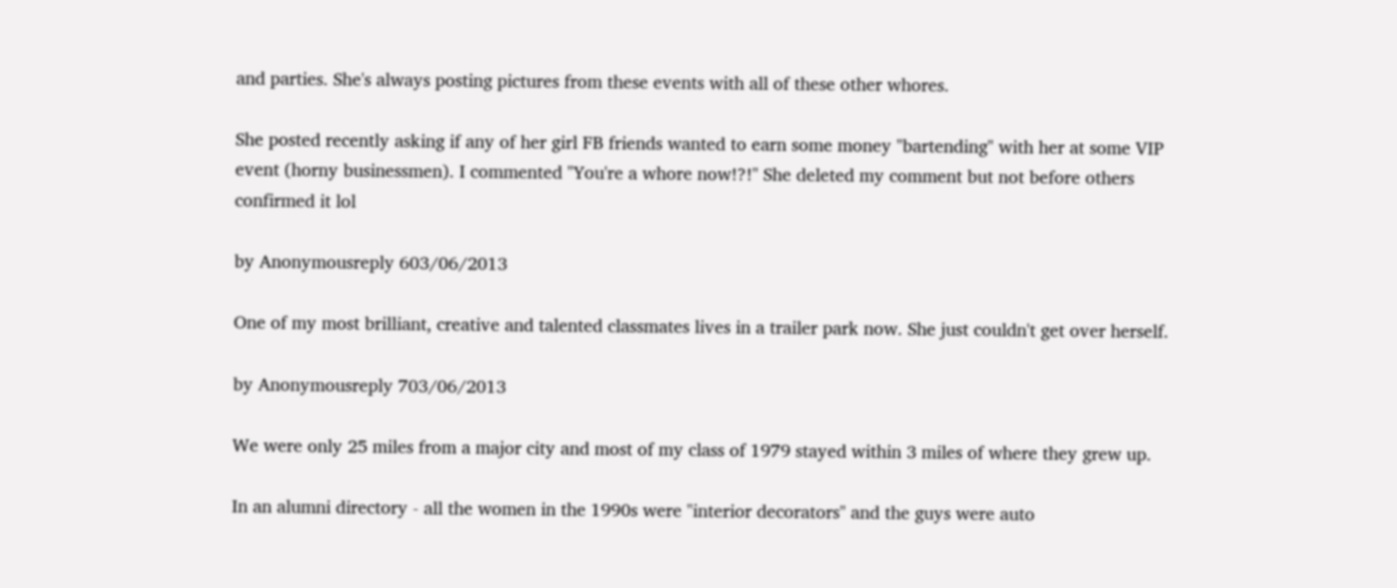and parties. She's always posting pictures from these events with all of these other whores.

She posted recently asking if any of her girl FB friends wanted to earn some money "bartending" with her at some VIP event (horny businessmen). I commented "You're a whore now!?!" She deleted my comment but not before others confirmed it lol

by Anonymousreply 603/06/2013

One of my most brilliant, creative and talented classmates lives in a trailer park now. She just couldn't get over herself.

by Anonymousreply 703/06/2013

We were only 25 miles from a major city and most of my class of 1979 stayed within 3 miles of where they grew up.

In an alumni directory - all the women in the 1990s were "interior decorators" and the guys were auto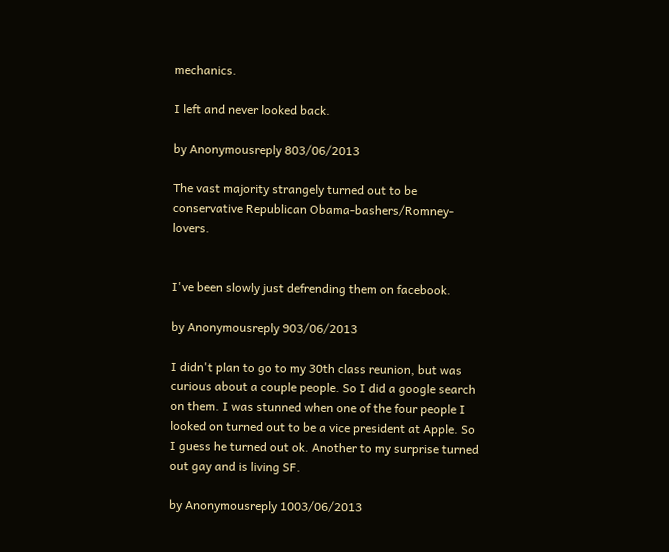mechanics.

I left and never looked back.

by Anonymousreply 803/06/2013

The vast majority strangely turned out to be conservative Republican Obama-bashers/Romney-lovers.


I've been slowly just defrending them on facebook.

by Anonymousreply 903/06/2013

I didn't plan to go to my 30th class reunion, but was curious about a couple people. So I did a google search on them. I was stunned when one of the four people I looked on turned out to be a vice president at Apple. So I guess he turned out ok. Another to my surprise turned out gay and is living SF.

by Anonymousreply 1003/06/2013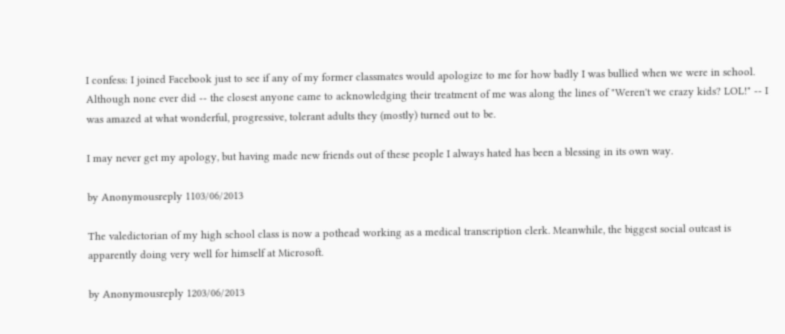I confess: I joined Facebook just to see if any of my former classmates would apologize to me for how badly I was bullied when we were in school. Although none ever did -- the closest anyone came to acknowledging their treatment of me was along the lines of "Weren't we crazy kids? LOL!" -- I was amazed at what wonderful, progressive, tolerant adults they (mostly) turned out to be.

I may never get my apology, but having made new friends out of these people I always hated has been a blessing in its own way.

by Anonymousreply 1103/06/2013

The valedictorian of my high school class is now a pothead working as a medical transcription clerk. Meanwhile, the biggest social outcast is apparently doing very well for himself at Microsoft.

by Anonymousreply 1203/06/2013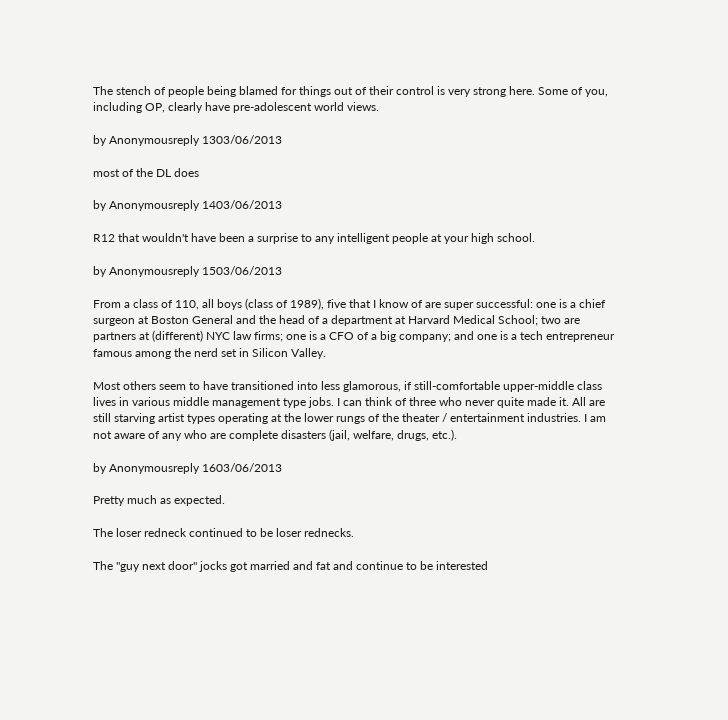The stench of people being blamed for things out of their control is very strong here. Some of you, including OP, clearly have pre-adolescent world views.

by Anonymousreply 1303/06/2013

most of the DL does

by Anonymousreply 1403/06/2013

R12 that wouldn't have been a surprise to any intelligent people at your high school.

by Anonymousreply 1503/06/2013

From a class of 110, all boys (class of 1989), five that I know of are super successful: one is a chief surgeon at Boston General and the head of a department at Harvard Medical School; two are partners at (different) NYC law firms; one is a CFO of a big company; and one is a tech entrepreneur famous among the nerd set in Silicon Valley.

Most others seem to have transitioned into less glamorous, if still-comfortable upper-middle class lives in various middle management type jobs. I can think of three who never quite made it. All are still starving artist types operating at the lower rungs of the theater / entertainment industries. I am not aware of any who are complete disasters (jail, welfare, drugs, etc.).

by Anonymousreply 1603/06/2013

Pretty much as expected.

The loser redneck continued to be loser rednecks.

The "guy next door" jocks got married and fat and continue to be interested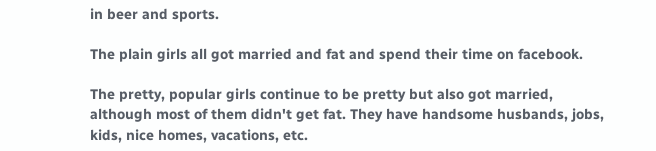in beer and sports.

The plain girls all got married and fat and spend their time on facebook.

The pretty, popular girls continue to be pretty but also got married, although most of them didn't get fat. They have handsome husbands, jobs, kids, nice homes, vacations, etc.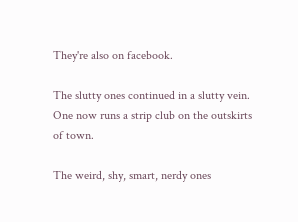They're also on facebook.

The slutty ones continued in a slutty vein. One now runs a strip club on the outskirts of town.

The weird, shy, smart, nerdy ones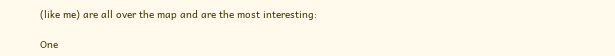(like me) are all over the map and are the most interesting:

One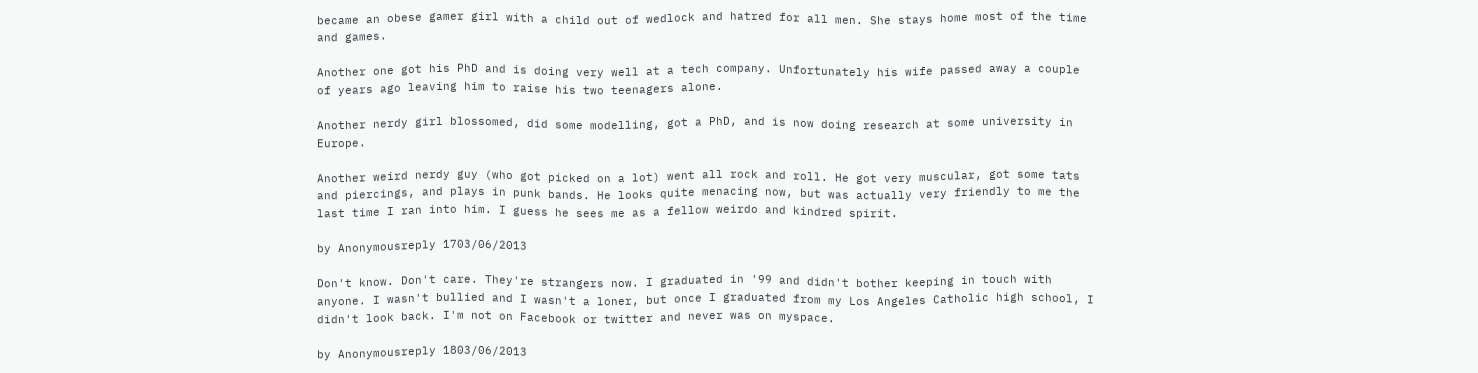became an obese gamer girl with a child out of wedlock and hatred for all men. She stays home most of the time and games.

Another one got his PhD and is doing very well at a tech company. Unfortunately his wife passed away a couple of years ago leaving him to raise his two teenagers alone.

Another nerdy girl blossomed, did some modelling, got a PhD, and is now doing research at some university in Europe.

Another weird nerdy guy (who got picked on a lot) went all rock and roll. He got very muscular, got some tats and piercings, and plays in punk bands. He looks quite menacing now, but was actually very friendly to me the last time I ran into him. I guess he sees me as a fellow weirdo and kindred spirit.

by Anonymousreply 1703/06/2013

Don't know. Don't care. They're strangers now. I graduated in '99 and didn't bother keeping in touch with anyone. I wasn't bullied and I wasn't a loner, but once I graduated from my Los Angeles Catholic high school, I didn't look back. I'm not on Facebook or twitter and never was on myspace.

by Anonymousreply 1803/06/2013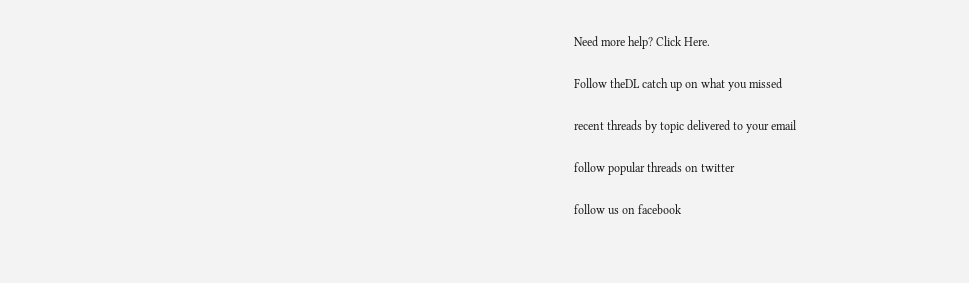Need more help? Click Here.

Follow theDL catch up on what you missed

recent threads by topic delivered to your email

follow popular threads on twitter

follow us on facebook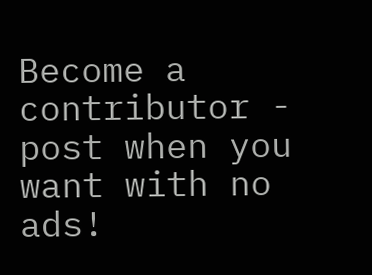Become a contributor - post when you want with no ads!